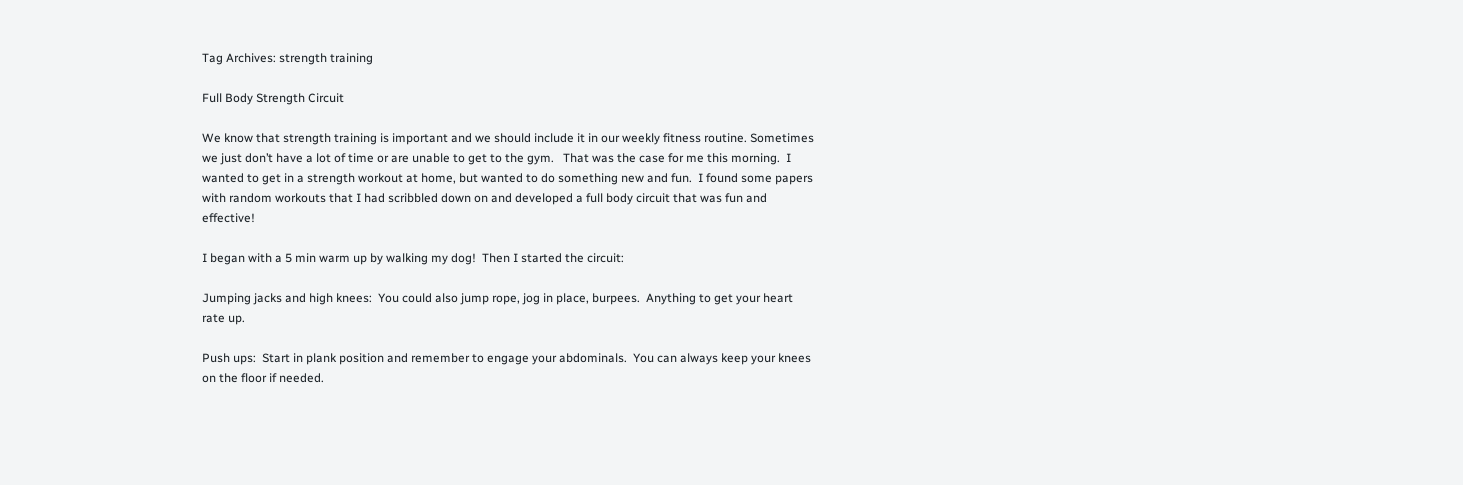Tag Archives: strength training

Full Body Strength Circuit

We know that strength training is important and we should include it in our weekly fitness routine. Sometimes we just don’t have a lot of time or are unable to get to the gym.   That was the case for me this morning.  I wanted to get in a strength workout at home, but wanted to do something new and fun.  I found some papers with random workouts that I had scribbled down on and developed a full body circuit that was fun and effective!

I began with a 5 min warm up by walking my dog!  Then I started the circuit:

Jumping jacks and high knees:  You could also jump rope, jog in place, burpees.  Anything to get your heart rate up.

Push ups:  Start in plank position and remember to engage your abdominals.  You can always keep your knees on the floor if needed.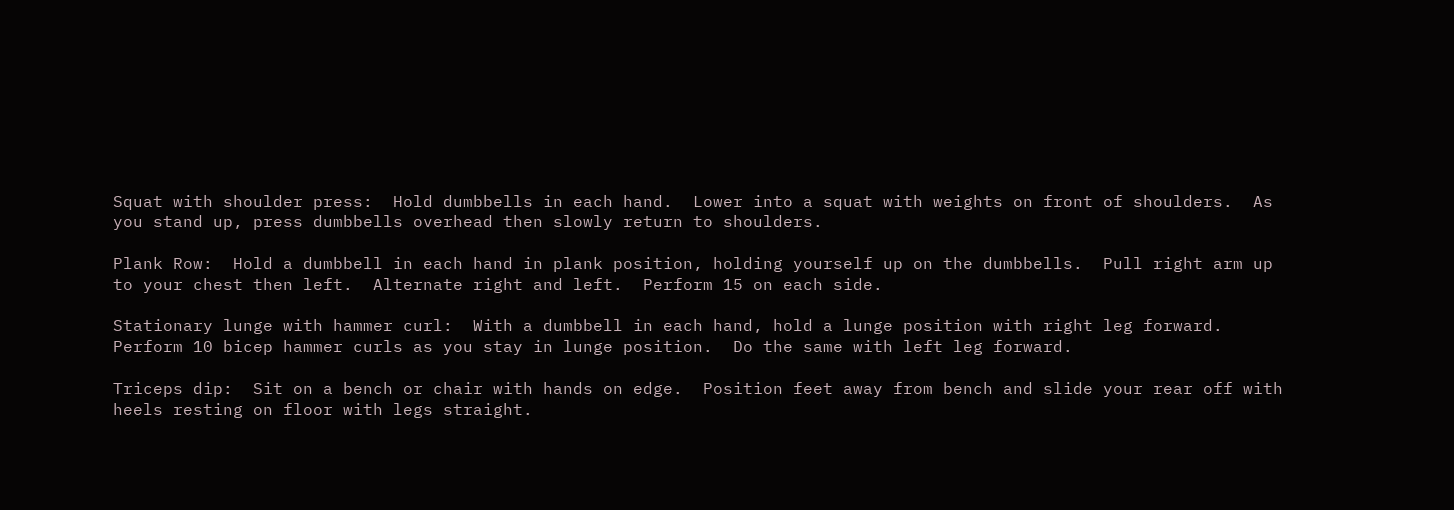Squat with shoulder press:  Hold dumbbells in each hand.  Lower into a squat with weights on front of shoulders.  As you stand up, press dumbbells overhead then slowly return to shoulders.

Plank Row:  Hold a dumbbell in each hand in plank position, holding yourself up on the dumbbells.  Pull right arm up to your chest then left.  Alternate right and left.  Perform 15 on each side.

Stationary lunge with hammer curl:  With a dumbbell in each hand, hold a lunge position with right leg forward.  Perform 10 bicep hammer curls as you stay in lunge position.  Do the same with left leg forward.

Triceps dip:  Sit on a bench or chair with hands on edge.  Position feet away from bench and slide your rear off with heels resting on floor with legs straight.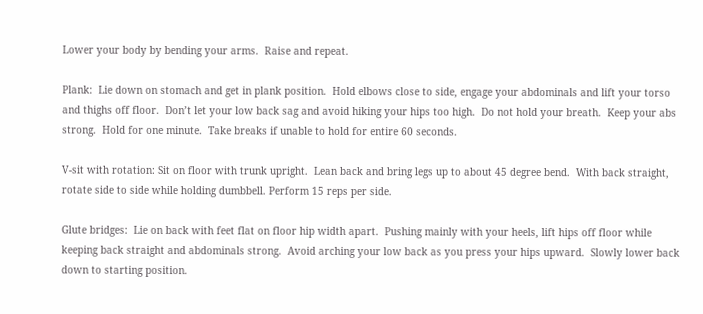Lower your body by bending your arms.  Raise and repeat.

Plank:  Lie down on stomach and get in plank position.  Hold elbows close to side, engage your abdominals and lift your torso and thighs off floor.  Don’t let your low back sag and avoid hiking your hips too high.  Do not hold your breath.  Keep your abs strong.  Hold for one minute.  Take breaks if unable to hold for entire 60 seconds.

V-sit with rotation: Sit on floor with trunk upright.  Lean back and bring legs up to about 45 degree bend.  With back straight, rotate side to side while holding dumbbell. Perform 15 reps per side.

Glute bridges:  Lie on back with feet flat on floor hip width apart.  Pushing mainly with your heels, lift hips off floor while keeping back straight and abdominals strong.  Avoid arching your low back as you press your hips upward.  Slowly lower back down to starting position.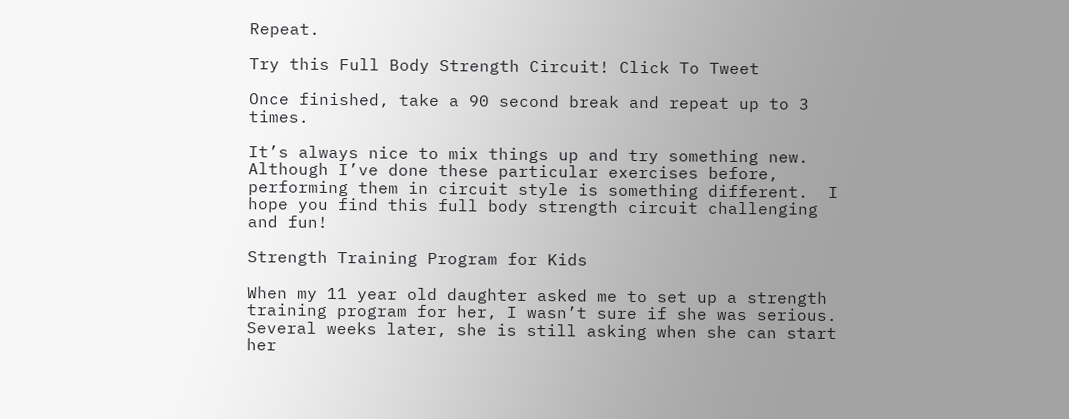Repeat.

Try this Full Body Strength Circuit! Click To Tweet

Once finished, take a 90 second break and repeat up to 3 times.

It’s always nice to mix things up and try something new.  Although I’ve done these particular exercises before, performing them in circuit style is something different.  I hope you find this full body strength circuit challenging and fun!

Strength Training Program for Kids

When my 11 year old daughter asked me to set up a strength training program for her, I wasn’t sure if she was serious.  Several weeks later, she is still asking when she can start her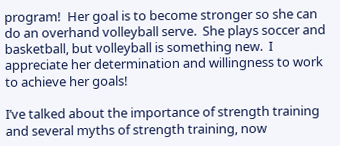program!  Her goal is to become stronger so she can do an overhand volleyball serve.  She plays soccer and basketball, but volleyball is something new.  I appreciate her determination and willingness to work to achieve her goals!

I’ve talked about the importance of strength training and several myths of strength training, now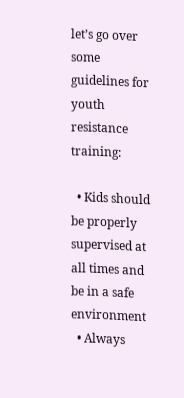let’s go over some guidelines for youth resistance training:

  • Kids should be properly supervised at all times and be in a safe environment
  • Always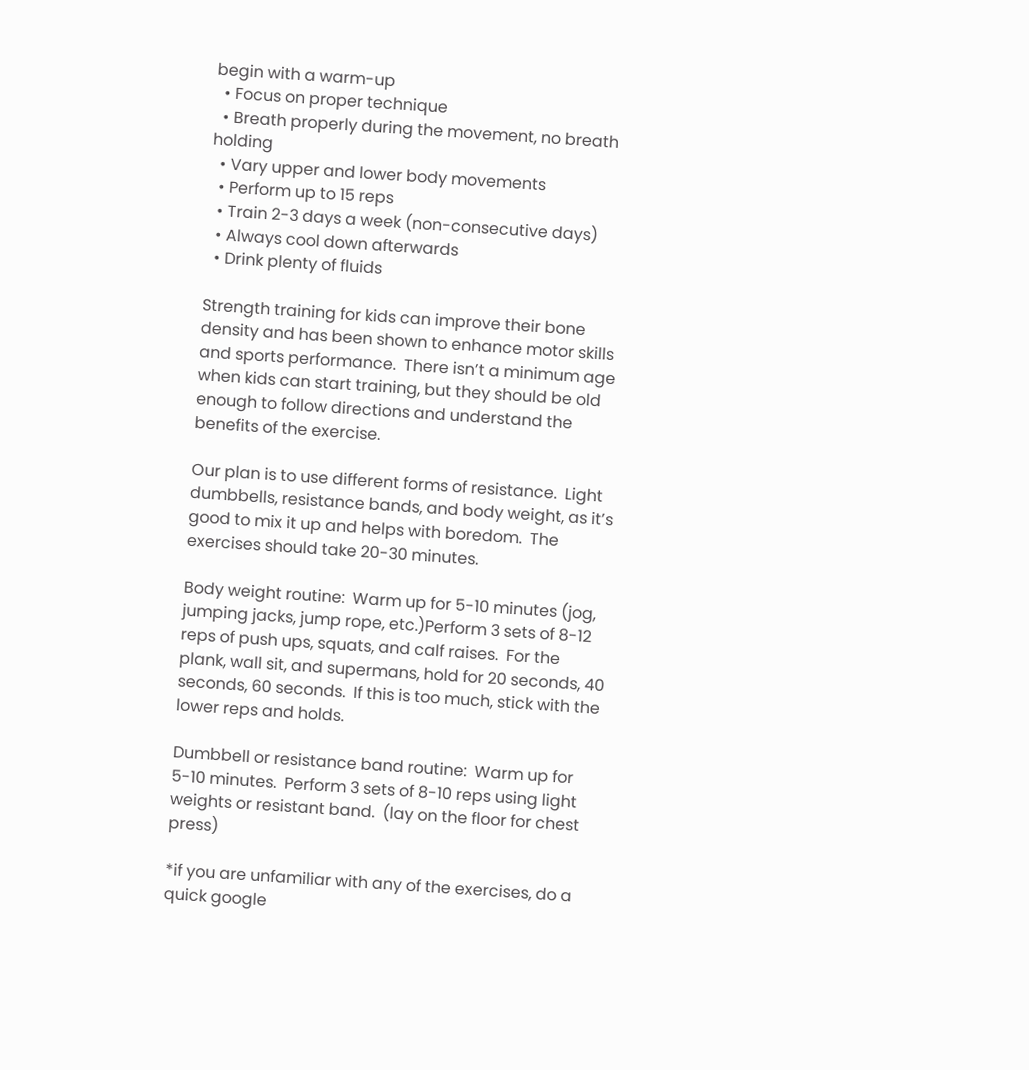begin with a warm-up
  • Focus on proper technique
  • Breath properly during the movement, no breath holding
  • Vary upper and lower body movements
  • Perform up to 15 reps
  • Train 2-3 days a week (non-consecutive days)
  • Always cool down afterwards
  • Drink plenty of fluids

Strength training for kids can improve their bone density and has been shown to enhance motor skills and sports performance.  There isn’t a minimum age when kids can start training, but they should be old enough to follow directions and understand the benefits of the exercise.

Our plan is to use different forms of resistance.  Light dumbbells, resistance bands, and body weight, as it’s good to mix it up and helps with boredom.  The exercises should take 20-30 minutes.

Body weight routine:  Warm up for 5-10 minutes (jog, jumping jacks, jump rope, etc.)Perform 3 sets of 8-12 reps of push ups, squats, and calf raises.  For the plank, wall sit, and supermans, hold for 20 seconds, 40 seconds, 60 seconds.  If this is too much, stick with the lower reps and holds.

Dumbbell or resistance band routine:  Warm up for 5-10 minutes.  Perform 3 sets of 8-10 reps using light weights or resistant band.  (lay on the floor for chest press)

*if you are unfamiliar with any of the exercises, do a quick google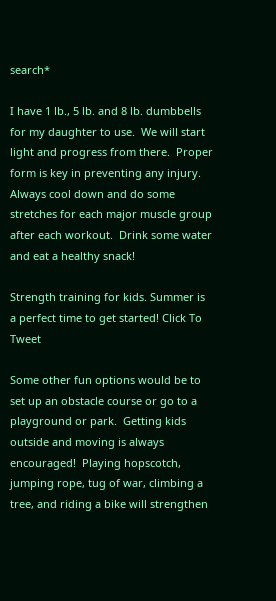search*

I have 1 lb., 5 lb. and 8 lb. dumbbells for my daughter to use.  We will start light and progress from there.  Proper form is key in preventing any injury.  Always cool down and do some stretches for each major muscle group after each workout.  Drink some water and eat a healthy snack!

Strength training for kids. Summer is a perfect time to get started! Click To Tweet

Some other fun options would be to set up an obstacle course or go to a playground or park.  Getting kids outside and moving is always encouraged!  Playing hopscotch, jumping rope, tug of war, climbing a tree, and riding a bike will strengthen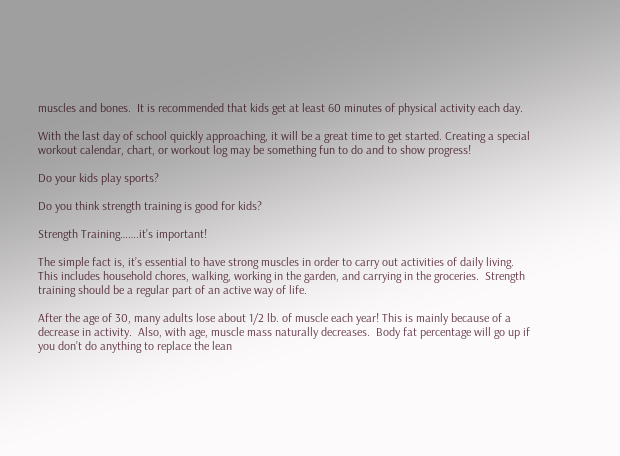muscles and bones.  It is recommended that kids get at least 60 minutes of physical activity each day.

With the last day of school quickly approaching, it will be a great time to get started. Creating a special workout calendar, chart, or workout log may be something fun to do and to show progress!

Do your kids play sports?

Do you think strength training is good for kids?

Strength Training…….it’s important!

The simple fact is, it’s essential to have strong muscles in order to carry out activities of daily living. This includes household chores, walking, working in the garden, and carrying in the groceries.  Strength training should be a regular part of an active way of life.

After the age of 30, many adults lose about 1/2 lb. of muscle each year! This is mainly because of a decrease in activity.  Also, with age, muscle mass naturally decreases.  Body fat percentage will go up if you don’t do anything to replace the lean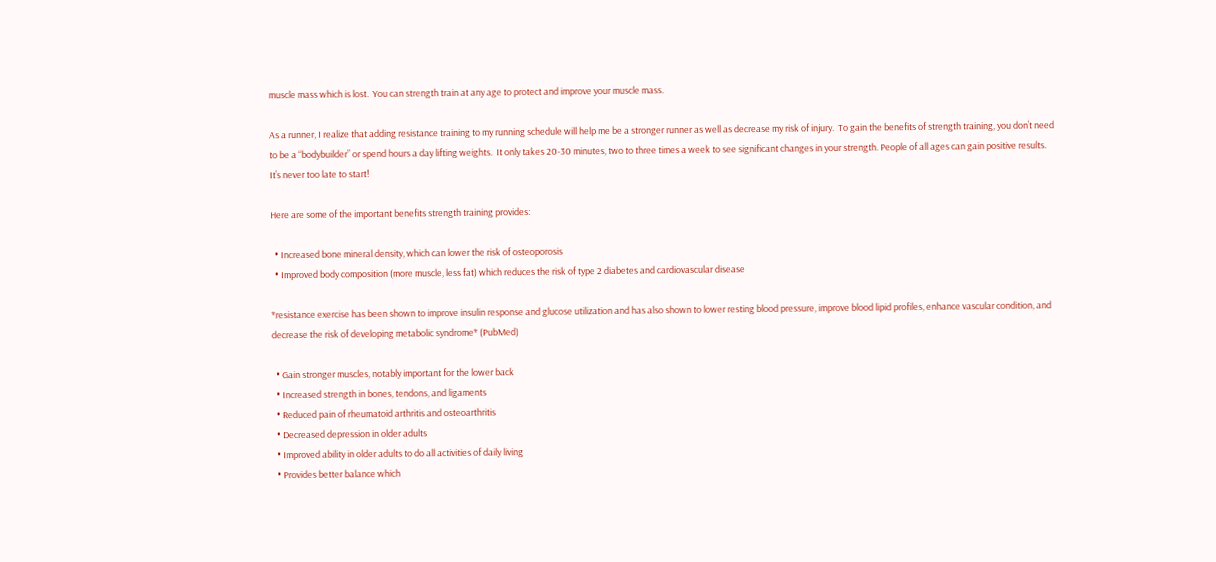muscle mass which is lost.  You can strength train at any age to protect and improve your muscle mass.

As a runner, I realize that adding resistance training to my running schedule will help me be a stronger runner as well as decrease my risk of injury.  To gain the benefits of strength training, you don’t need to be a “bodybuilder” or spend hours a day lifting weights.  It only takes 20-30 minutes, two to three times a week to see significant changes in your strength. People of all ages can gain positive results.  It’s never too late to start!

Here are some of the important benefits strength training provides:

  • Increased bone mineral density, which can lower the risk of osteoporosis
  • Improved body composition (more muscle, less fat) which reduces the risk of type 2 diabetes and cardiovascular disease

*resistance exercise has been shown to improve insulin response and glucose utilization and has also shown to lower resting blood pressure, improve blood lipid profiles, enhance vascular condition, and decrease the risk of developing metabolic syndrome* (PubMed)

  • Gain stronger muscles, notably important for the lower back
  • Increased strength in bones, tendons, and ligaments
  • Reduced pain of rheumatoid arthritis and osteoarthritis
  • Decreased depression in older adults
  • Improved ability in older adults to do all activities of daily living
  • Provides better balance which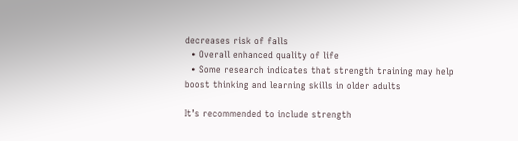decreases risk of falls
  • Overall enhanced quality of life
  • Some research indicates that strength training may help boost thinking and learning skills in older adults

It’s recommended to include strength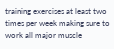training exercises at least two times per week making sure to work all major muscle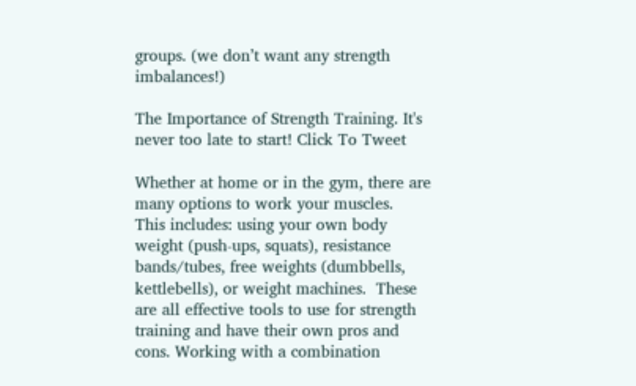groups. (we don’t want any strength imbalances!)

The Importance of Strength Training. It's never too late to start! Click To Tweet

Whether at home or in the gym, there are many options to work your muscles.  This includes: using your own body weight (push-ups, squats), resistance bands/tubes, free weights (dumbbells, kettlebells), or weight machines.  These are all effective tools to use for strength training and have their own pros and cons. Working with a combination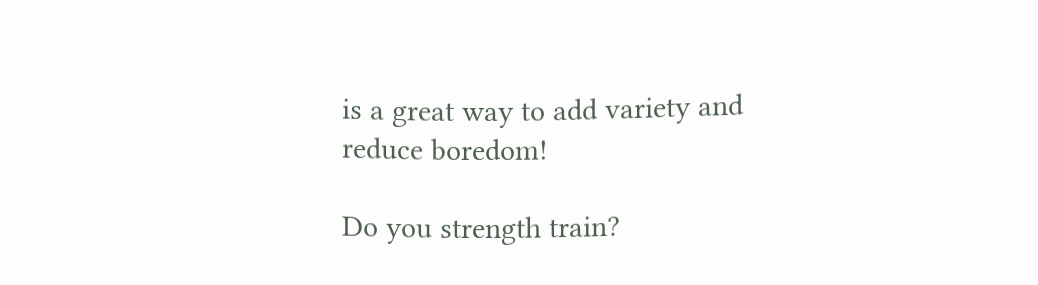is a great way to add variety and reduce boredom!

Do you strength train?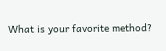What is your favorite method?